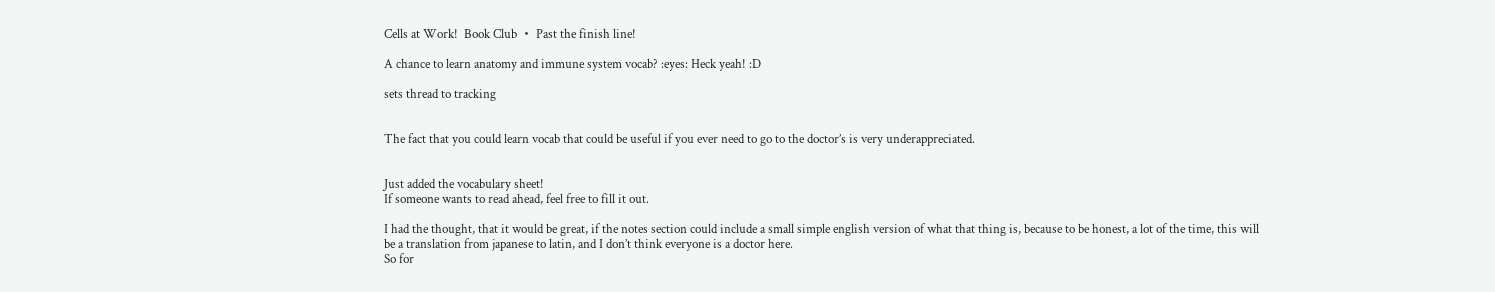Cells at Work!  Book Club ・ Past the finish line!

A chance to learn anatomy and immune system vocab? :eyes: Heck yeah! :D

sets thread to tracking


The fact that you could learn vocab that could be useful if you ever need to go to the doctor’s is very underappreciated.


Just added the vocabulary sheet!
If someone wants to read ahead, feel free to fill it out.

I had the thought, that it would be great, if the notes section could include a small simple english version of what that thing is, because to be honest, a lot of the time, this will be a translation from japanese to latin, and I don’t think everyone is a doctor here.
So for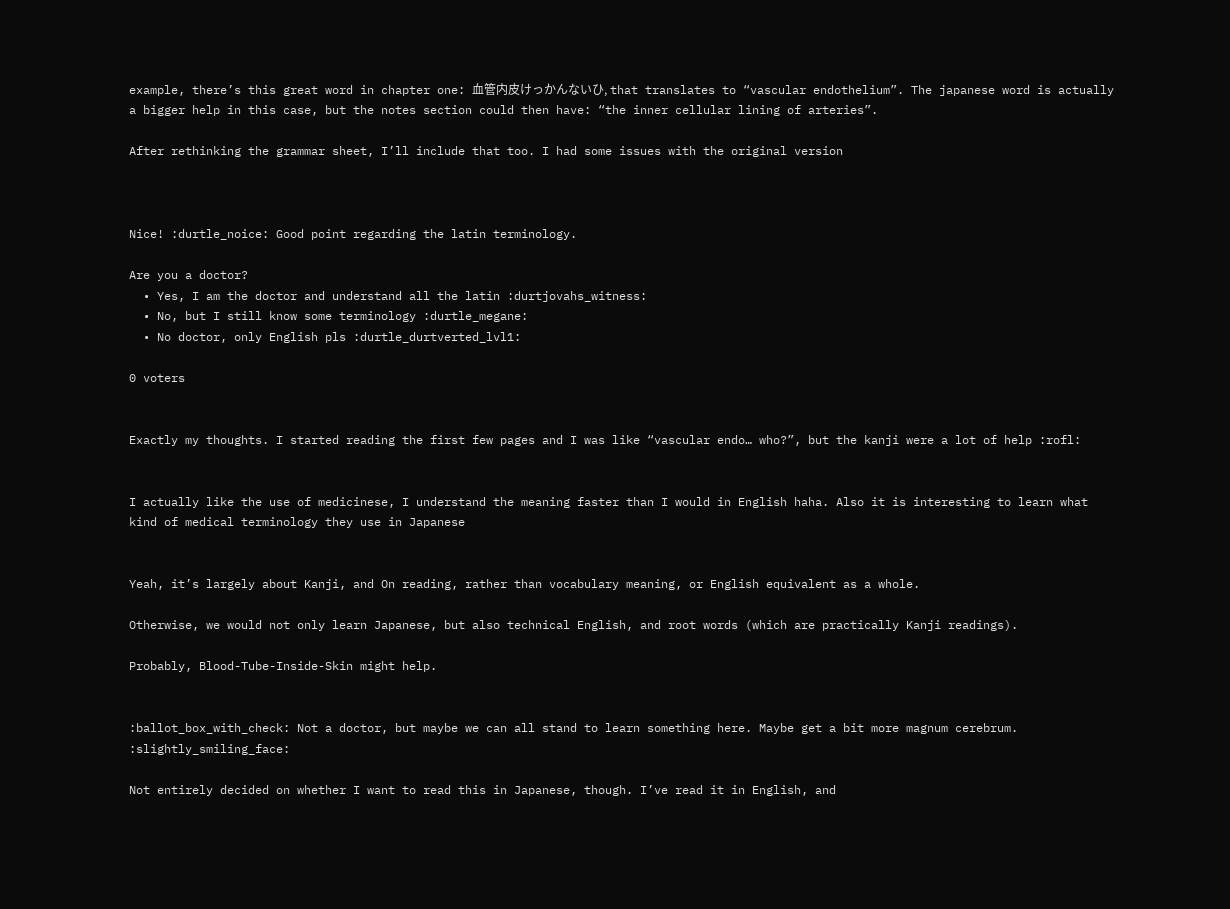example, there’s this great word in chapter one: 血管内皮けっかんないひ, that translates to “vascular endothelium”. The japanese word is actually a bigger help in this case, but the notes section could then have: “the inner cellular lining of arteries”.

After rethinking the grammar sheet, I’ll include that too. I had some issues with the original version



Nice! :durtle_noice: Good point regarding the latin terminology.

Are you a doctor?
  • Yes, I am the doctor and understand all the latin :durtjovahs_witness:
  • No, but I still know some terminology :durtle_megane:
  • No doctor, only English pls :durtle_durtverted_lvl1:

0 voters


Exactly my thoughts. I started reading the first few pages and I was like “vascular endo… who?”, but the kanji were a lot of help :rofl:


I actually like the use of medicinese, I understand the meaning faster than I would in English haha. Also it is interesting to learn what kind of medical terminology they use in Japanese


Yeah, it’s largely about Kanji, and On reading, rather than vocabulary meaning, or English equivalent as a whole.

Otherwise, we would not only learn Japanese, but also technical English, and root words (which are practically Kanji readings).

Probably, Blood-Tube-Inside-Skin might help.


:ballot_box_with_check: Not a doctor, but maybe we can all stand to learn something here. Maybe get a bit more magnum cerebrum. :slightly_smiling_face:

Not entirely decided on whether I want to read this in Japanese, though. I’ve read it in English, and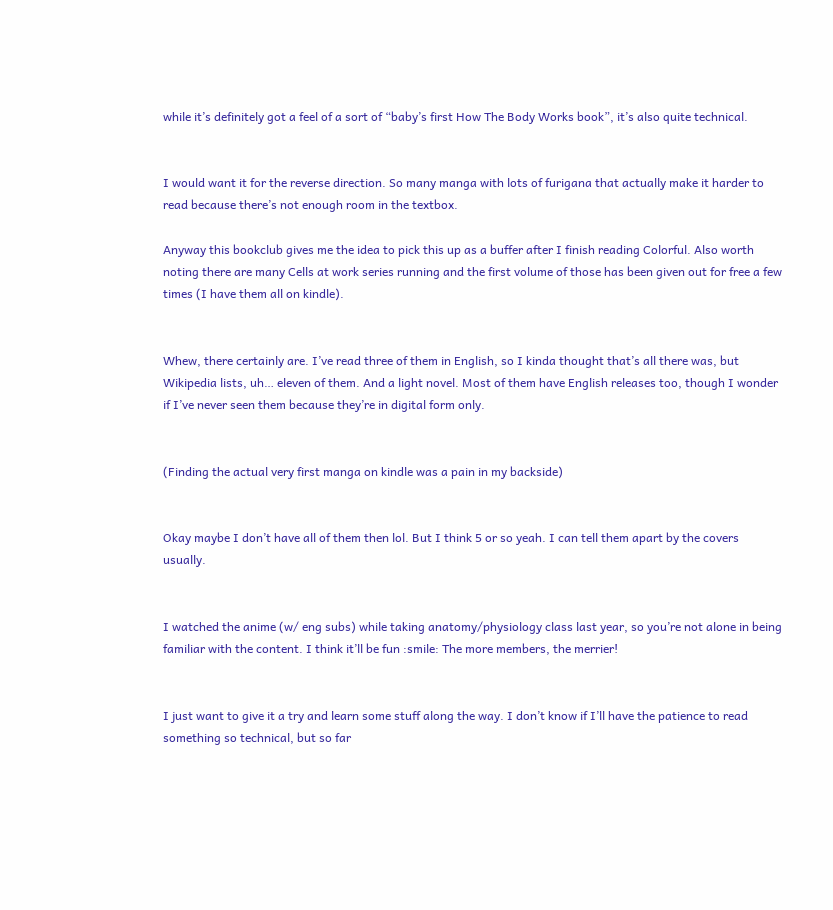while it’s definitely got a feel of a sort of “baby’s first How The Body Works book”, it’s also quite technical.


I would want it for the reverse direction. So many manga with lots of furigana that actually make it harder to read because there’s not enough room in the textbox.

Anyway this bookclub gives me the idea to pick this up as a buffer after I finish reading Colorful. Also worth noting there are many Cells at work series running and the first volume of those has been given out for free a few times (I have them all on kindle).


Whew, there certainly are. I’ve read three of them in English, so I kinda thought that’s all there was, but Wikipedia lists, uh… eleven of them. And a light novel. Most of them have English releases too, though I wonder if I’ve never seen them because they’re in digital form only.


(Finding the actual very first manga on kindle was a pain in my backside)


Okay maybe I don’t have all of them then lol. But I think 5 or so yeah. I can tell them apart by the covers usually.


I watched the anime (w/ eng subs) while taking anatomy/physiology class last year, so you’re not alone in being familiar with the content. I think it’ll be fun :smile: The more members, the merrier!


I just want to give it a try and learn some stuff along the way. I don’t know if I’ll have the patience to read something so technical, but so far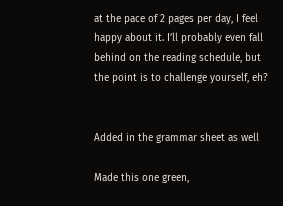at the pace of 2 pages per day, I feel happy about it. I’ll probably even fall behind on the reading schedule, but the point is to challenge yourself, eh?


Added in the grammar sheet as well

Made this one green,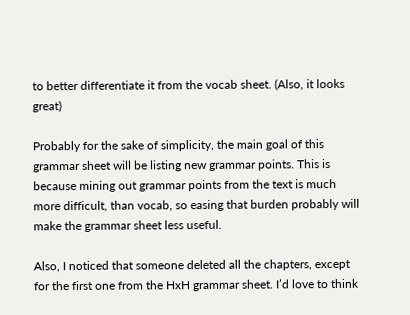to better differentiate it from the vocab sheet. (Also, it looks great)

Probably for the sake of simplicity, the main goal of this grammar sheet will be listing new grammar points. This is because mining out grammar points from the text is much more difficult, than vocab, so easing that burden probably will make the grammar sheet less useful.

Also, I noticed that someone deleted all the chapters, except for the first one from the HxH grammar sheet. I’d love to think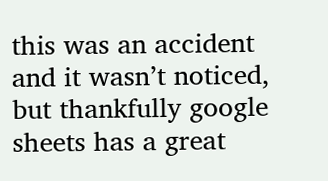this was an accident and it wasn’t noticed, but thankfully google sheets has a great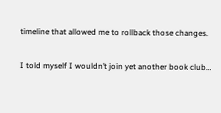timeline that allowed me to rollback those changes.


I told myself I wouldn’t join yet another book club…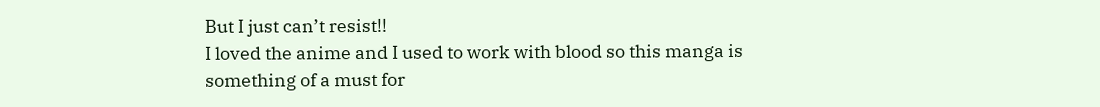But I just can’t resist!!
I loved the anime and I used to work with blood so this manga is something of a must for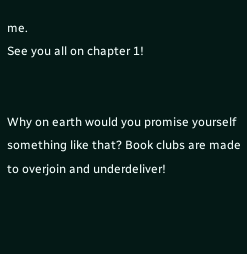me.
See you all on chapter 1!


Why on earth would you promise yourself something like that? Book clubs are made to overjoin and underdeliver!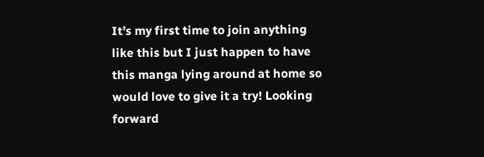It’s my first time to join anything like this but I just happen to have this manga lying around at home so would love to give it a try! Looking forward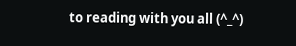to reading with you all (^_^)